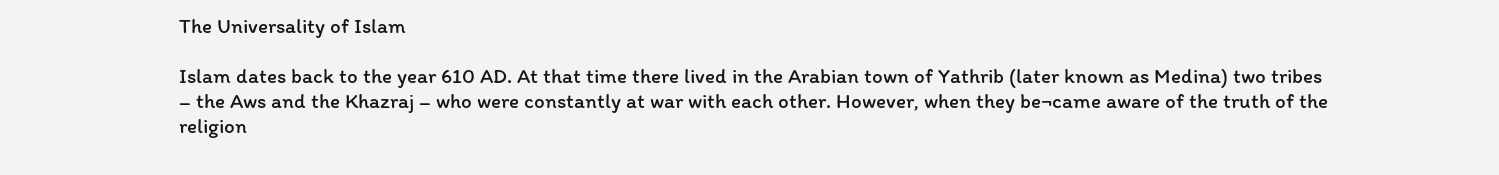The Universality of Islam

Islam dates back to the year 610 AD. At that time there lived in the Arabian town of Yathrib (later known as Medina) two tribes – the Aws and the Khazraj – who were constantly at war with each other. However, when they be¬came aware of the truth of the religion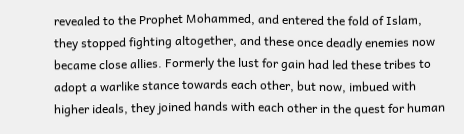revealed to the Prophet Mohammed, and entered the fold of Islam, they stopped fighting altogether, and these once deadly enemies now became close allies. Formerly the lust for gain had led these tribes to adopt a warlike stance towards each other, but now, imbued with higher ideals, they joined hands with each other in the quest for human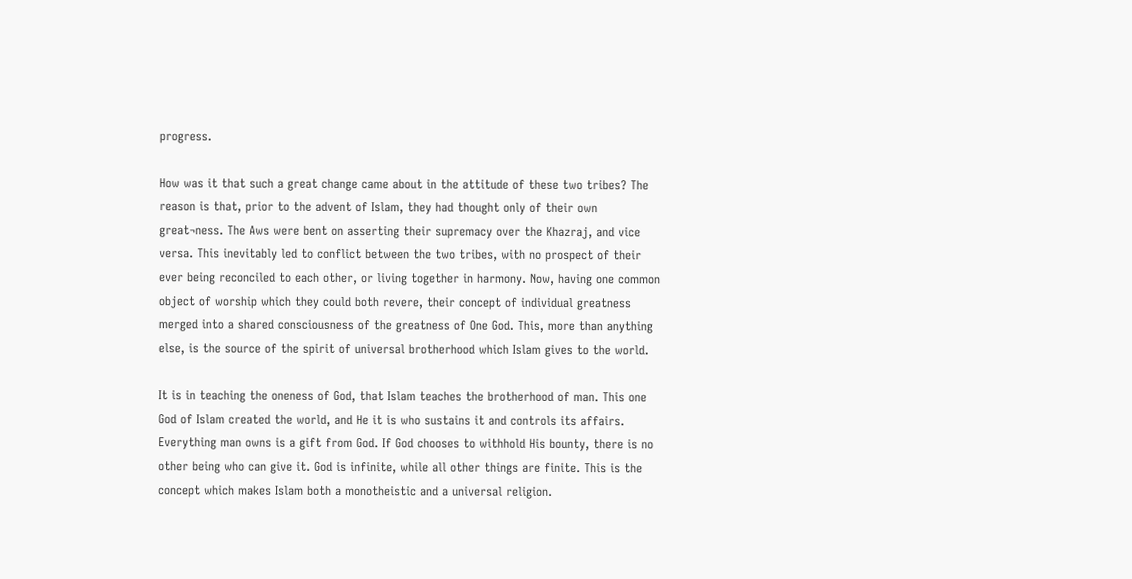progress.

How was it that such a great change came about in the attitude of these two tribes? The reason is that, prior to the advent of Islam, they had thought only of their own great¬ness. The Aws were bent on asserting their supremacy over the Khazraj, and vice versa. This inevitably led to conflict between the two tribes, with no prospect of their ever being reconciled to each other, or living together in harmony. Now, having one common object of worship which they could both revere, their concept of individual greatness merged into a shared consciousness of the greatness of One God. This, more than anything else, is the source of the spirit of universal brotherhood which Islam gives to the world.

It is in teaching the oneness of God, that Islam teaches the brotherhood of man. This one God of Islam created the world, and He it is who sustains it and controls its affairs. Everything man owns is a gift from God. If God chooses to withhold His bounty, there is no other being who can give it. God is infinite, while all other things are finite. This is the concept which makes Islam both a monotheistic and a universal religion.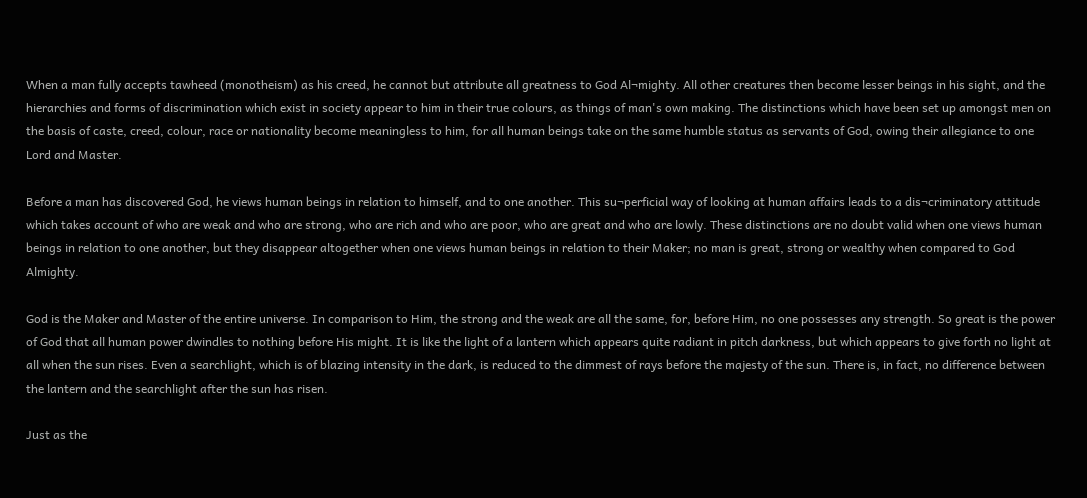When a man fully accepts tawheed (monotheism) as his creed, he cannot but attribute all greatness to God Al¬mighty. All other creatures then become lesser beings in his sight, and the hierarchies and forms of discrimination which exist in society appear to him in their true colours, as things of man's own making. The distinctions which have been set up amongst men on the basis of caste, creed, colour, race or nationality become meaningless to him, for all human beings take on the same humble status as servants of God, owing their allegiance to one Lord and Master.

Before a man has discovered God, he views human beings in relation to himself, and to one another. This su¬perficial way of looking at human affairs leads to a dis¬criminatory attitude which takes account of who are weak and who are strong, who are rich and who are poor, who are great and who are lowly. These distinctions are no doubt valid when one views human beings in relation to one another, but they disappear altogether when one views human beings in relation to their Maker; no man is great, strong or wealthy when compared to God Almighty.

God is the Maker and Master of the entire universe. In comparison to Him, the strong and the weak are all the same, for, before Him, no one possesses any strength. So great is the power of God that all human power dwindles to nothing before His might. It is like the light of a lantern which appears quite radiant in pitch darkness, but which appears to give forth no light at all when the sun rises. Even a searchlight, which is of blazing intensity in the dark, is reduced to the dimmest of rays before the majesty of the sun. There is, in fact, no difference between the lantern and the searchlight after the sun has risen.

Just as the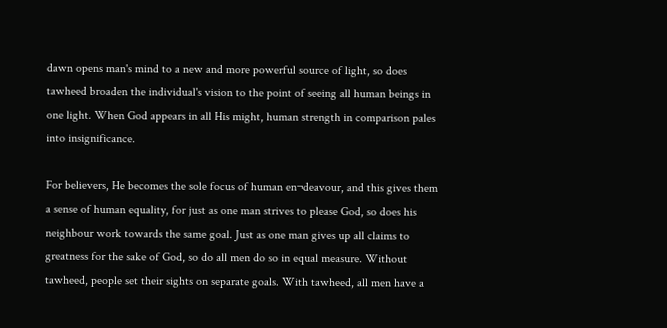dawn opens man's mind to a new and more powerful source of light, so does tawheed broaden the individual's vision to the point of seeing all human beings in one light. When God appears in all His might, human strength in comparison pales into insignificance.

For believers, He becomes the sole focus of human en¬deavour, and this gives them a sense of human equality, for just as one man strives to please God, so does his neighbour work towards the same goal. Just as one man gives up all claims to greatness for the sake of God, so do all men do so in equal measure. Without tawheed, people set their sights on separate goals. With tawheed, all men have a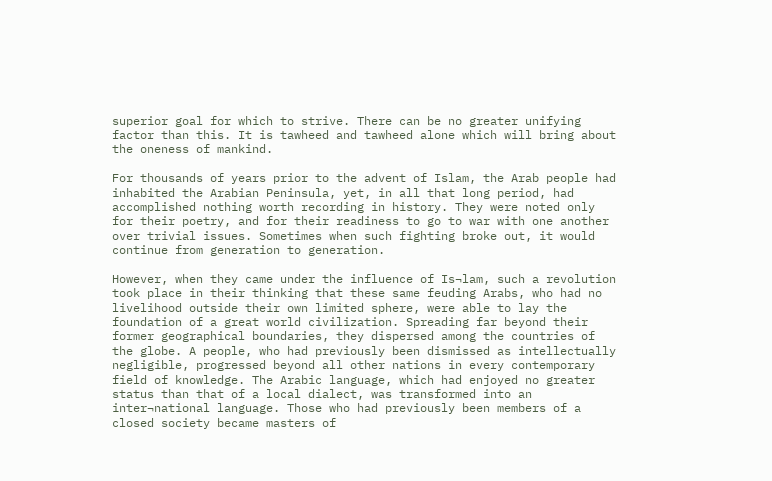superior goal for which to strive. There can be no greater unifying factor than this. It is tawheed and tawheed alone which will bring about the oneness of mankind.

For thousands of years prior to the advent of Islam, the Arab people had inhabited the Arabian Peninsula, yet, in all that long period, had accomplished nothing worth recording in history. They were noted only for their poetry, and for their readiness to go to war with one another over trivial issues. Sometimes when such fighting broke out, it would continue from generation to generation.

However, when they came under the influence of Is¬lam, such a revolution took place in their thinking that these same feuding Arabs, who had no livelihood outside their own limited sphere, were able to lay the foundation of a great world civilization. Spreading far beyond their former geographical boundaries, they dispersed among the countries of the globe. A people, who had previously been dismissed as intellectually negligible, progressed beyond all other nations in every contemporary field of knowledge. The Arabic language, which had enjoyed no greater status than that of a local dialect, was transformed into an inter¬national language. Those who had previously been members of a closed society became masters of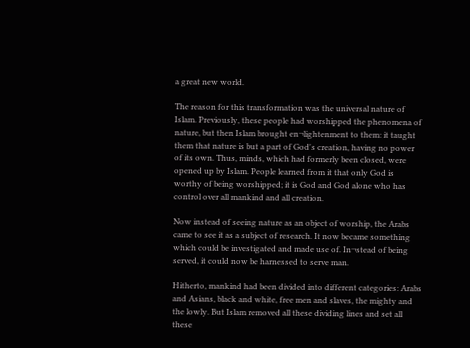a great new world.

The reason for this transformation was the universal nature of Islam. Previously, these people had worshipped the phenomena of nature, but then Islam brought en¬lightenment to them: it taught them that nature is but a part of God's creation, having no power of its own. Thus, minds, which had formerly been closed, were opened up by Islam. People learned from it that only God is worthy of being worshipped; it is God and God alone who has control over all mankind and all creation.

Now instead of seeing nature as an object of worship, the Arabs came to see it as a subject of research. It now became something which could be investigated and made use of. In¬stead of being served, it could now be harnessed to serve man.

Hitherto, mankind had been divided into different categories: Arabs and Asians, black and white, free men and slaves, the mighty and the lowly. But Islam removed all these dividing lines and set all these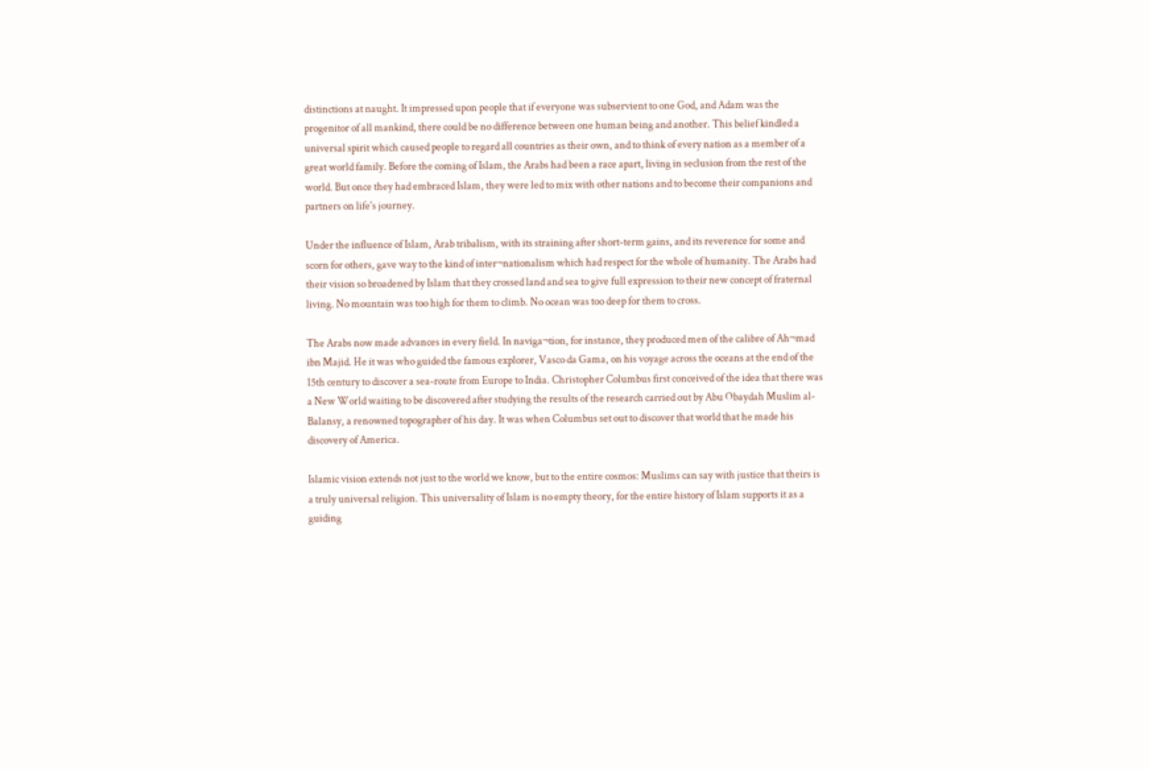distinctions at naught. It impressed upon people that if everyone was subservient to one God, and Adam was the progenitor of all mankind, there could be no difference between one human being and another. This belief kindled a universal spirit which caused people to regard all countries as their own, and to think of every nation as a member of a great world family. Before the coming of Islam, the Arabs had been a race apart, living in seclusion from the rest of the world. But once they had embraced Islam, they were led to mix with other nations and to become their companions and partners on life's journey.

Under the influence of Islam, Arab tribalism, with its straining after short-term gains, and its reverence for some and scorn for others, gave way to the kind of inter¬nationalism which had respect for the whole of humanity. The Arabs had their vision so broadened by Islam that they crossed land and sea to give full expression to their new concept of fraternal living. No mountain was too high for them to climb. No ocean was too deep for them to cross.

The Arabs now made advances in every field. In naviga¬tion, for instance, they produced men of the calibre of Ah¬mad ibn Majid. He it was who guided the famous explorer, Vasco da Gama, on his voyage across the oceans at the end of the 15th century to discover a sea-route from Europe to India. Christopher Columbus first conceived of the idea that there was a New World waiting to be discovered after studying the results of the research carried out by Abu Obaydah Muslim al-Balansy, a renowned topographer of his day. It was when Columbus set out to discover that world that he made his discovery of America.

Islamic vision extends not just to the world we know, but to the entire cosmos: Muslims can say with justice that theirs is a truly universal religion. This universality of Islam is no empty theory, for the entire history of Islam supports it as a guiding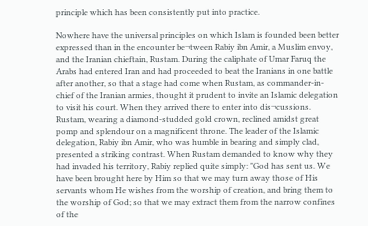principle which has been consistently put into practice.

Nowhere have the universal principles on which Islam is founded been better expressed than in the encounter be¬tween Rabiy ibn Amir, a Muslim envoy, and the Iranian chieftain, Rustam. During the caliphate of Umar Faruq the Arabs had entered Iran and had proceeded to beat the Iranians in one battle after another, so that a stage had come when Rustam, as commander-in-chief of the Iranian armies, thought it prudent to invite an Islamic delegation to visit his court. When they arrived there to enter into dis¬cussions. Rustam, wearing a diamond-studded gold crown, reclined amidst great pomp and splendour on a magnificent throne. The leader of the Islamic delegation, Rabiy ibn Amir, who was humble in bearing and simply clad, presented a striking contrast. When Rustam demanded to know why they had invaded his territory, Rabiy replied quite simply: "God has sent us. We have been brought here by Him so that we may turn away those of His servants whom He wishes from the worship of creation, and bring them to the worship of God; so that we may extract them from the narrow confines of the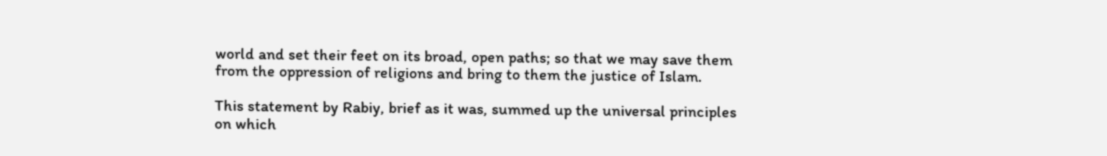world and set their feet on its broad, open paths; so that we may save them from the oppression of religions and bring to them the justice of Islam.

This statement by Rabiy, brief as it was, summed up the universal principles on which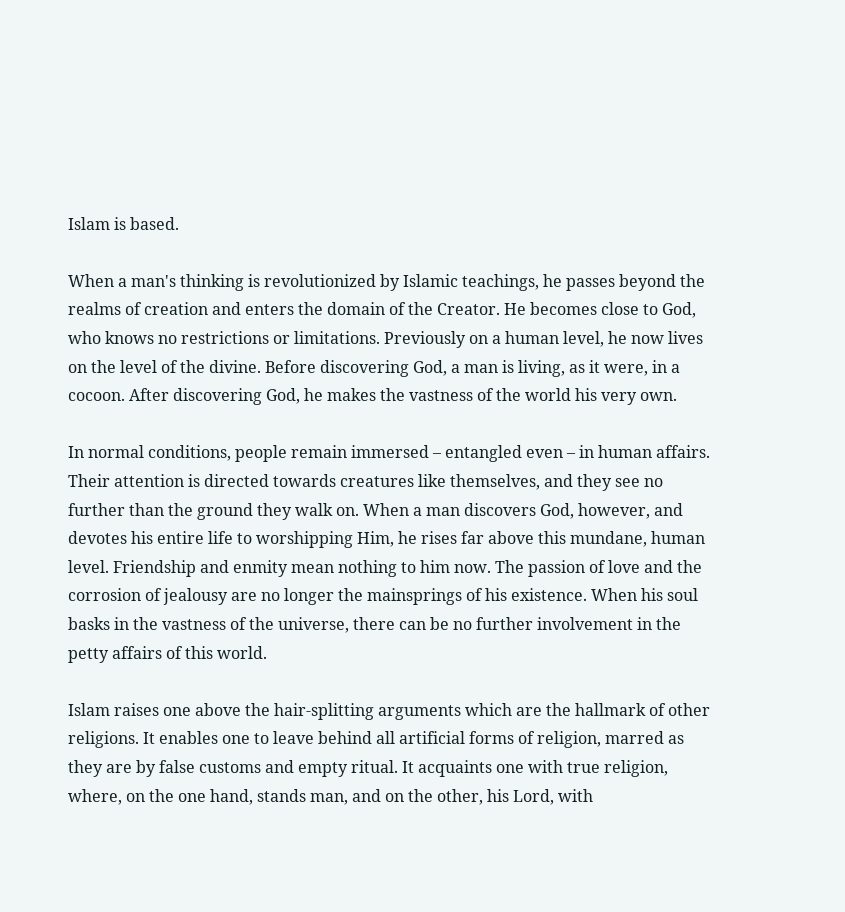Islam is based.

When a man's thinking is revolutionized by Islamic teachings, he passes beyond the realms of creation and enters the domain of the Creator. He becomes close to God, who knows no restrictions or limitations. Previously on a human level, he now lives on the level of the divine. Before discovering God, a man is living, as it were, in a cocoon. After discovering God, he makes the vastness of the world his very own.

In normal conditions, people remain immersed – entangled even – in human affairs. Their attention is directed towards creatures like themselves, and they see no further than the ground they walk on. When a man discovers God, however, and devotes his entire life to worshipping Him, he rises far above this mundane, human level. Friendship and enmity mean nothing to him now. The passion of love and the corrosion of jealousy are no longer the mainsprings of his existence. When his soul basks in the vastness of the universe, there can be no further involvement in the petty affairs of this world.

Islam raises one above the hair-splitting arguments which are the hallmark of other religions. It enables one to leave behind all artificial forms of religion, marred as they are by false customs and empty ritual. It acquaints one with true religion, where, on the one hand, stands man, and on the other, his Lord, with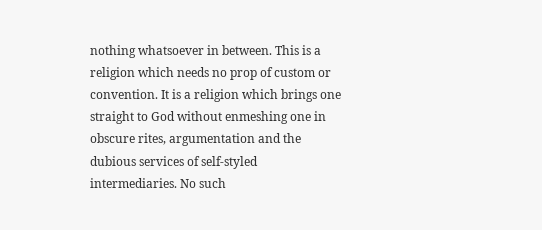nothing whatsoever in between. This is a religion which needs no prop of custom or convention. It is a religion which brings one straight to God without enmeshing one in obscure rites, argumentation and the dubious services of self-styled intermediaries. No such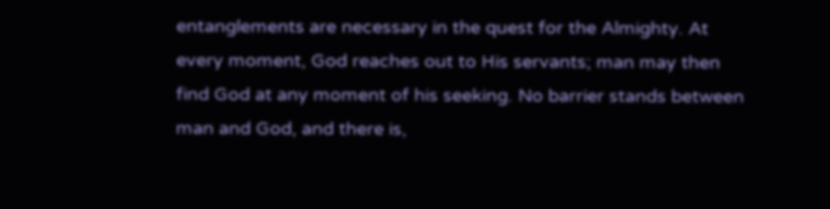entanglements are necessary in the quest for the Almighty. At every moment, God reaches out to His servants; man may then find God at any moment of his seeking. No barrier stands between man and God, and there is,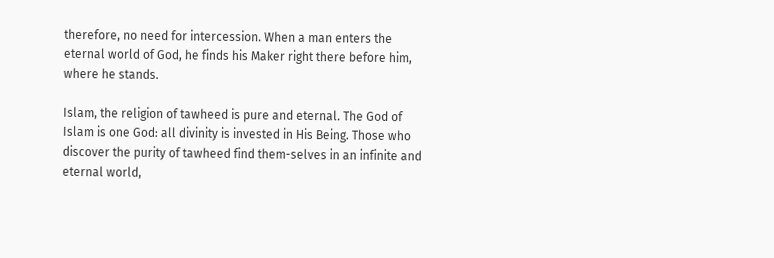therefore, no need for intercession. When a man enters the eternal world of God, he finds his Maker right there before him, where he stands.

Islam, the religion of tawheed is pure and eternal. The God of Islam is one God: all divinity is invested in His Being. Those who discover the purity of tawheed find them-selves in an infinite and eternal world,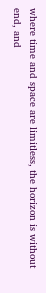where time and space are limitless, the horizon is without end, and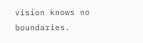vision knows no boundaries.